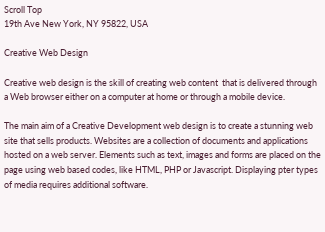Scroll Top
19th Ave New York, NY 95822, USA

Creative Web Design

Creative web design is the skill of creating web content  that is delivered through a Web browser either on a computer at home or through a mobile device.

The main aim of a Creative Development web design is to create a stunning web site that sells products. Websites are a collection of documents and applications hosted on a web server. Elements such as text, images and forms are placed on the page using web based codes, like HTML, PHP or Javascript. Displaying pter types of media requires additional software.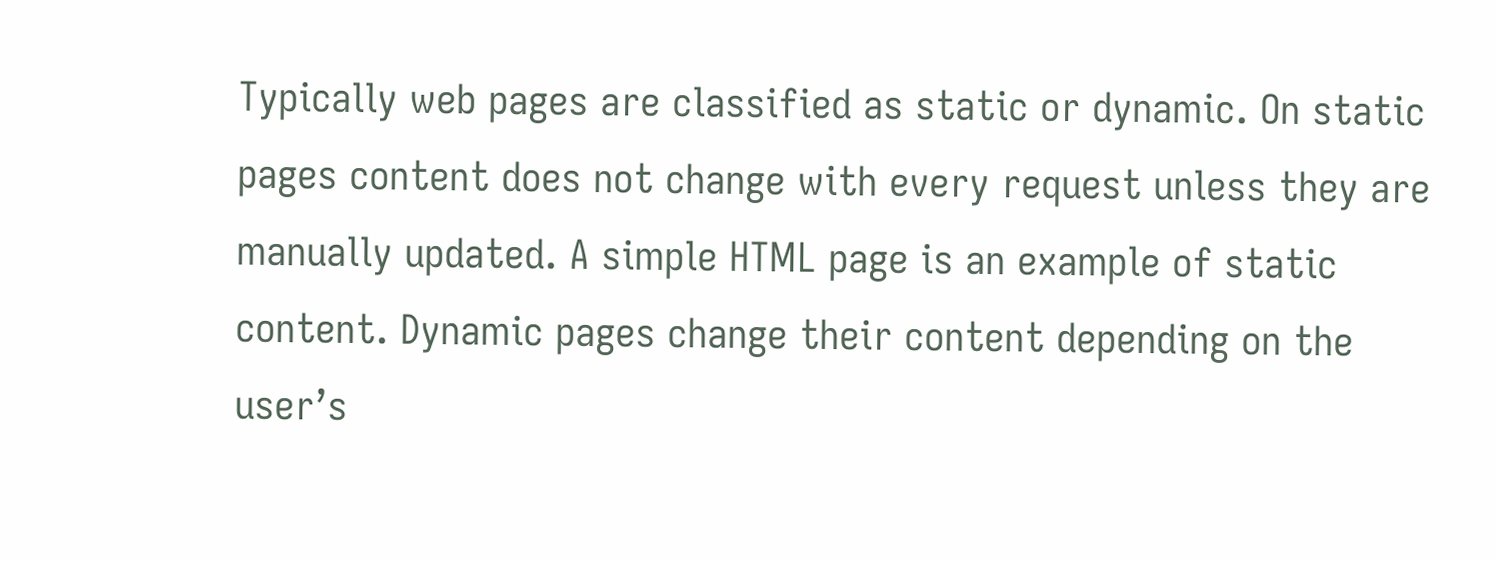Typically web pages are classified as static or dynamic. On static pages content does not change with every request unless they are manually updated. A simple HTML page is an example of static content. Dynamic pages change their content depending on the user’s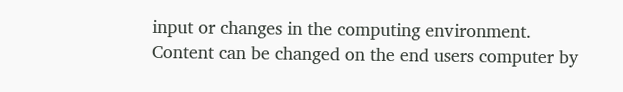input or changes in the computing environment. Content can be changed on the end users computer by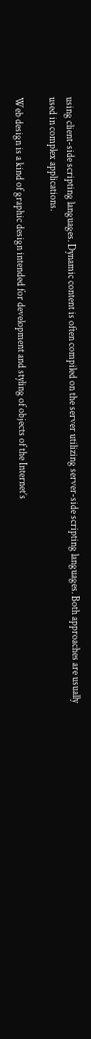using client-side scripting languages. Dynamic content is often compiled on the server utilizing server-side scripting languages. Both approaches are usually used in complex applications.

Web design is a kind of graphic design intended for development and styling of objects of the Internet’s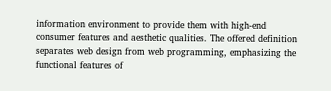information environment to provide them with high-end consumer features and aesthetic qualities. The offered definition separates web design from web programming, emphasizing the functional features of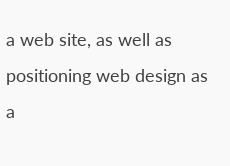a web site, as well as positioning web design as a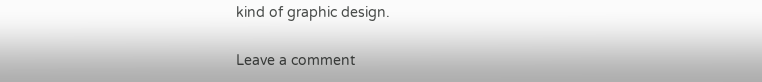kind of graphic design.

Leave a comment